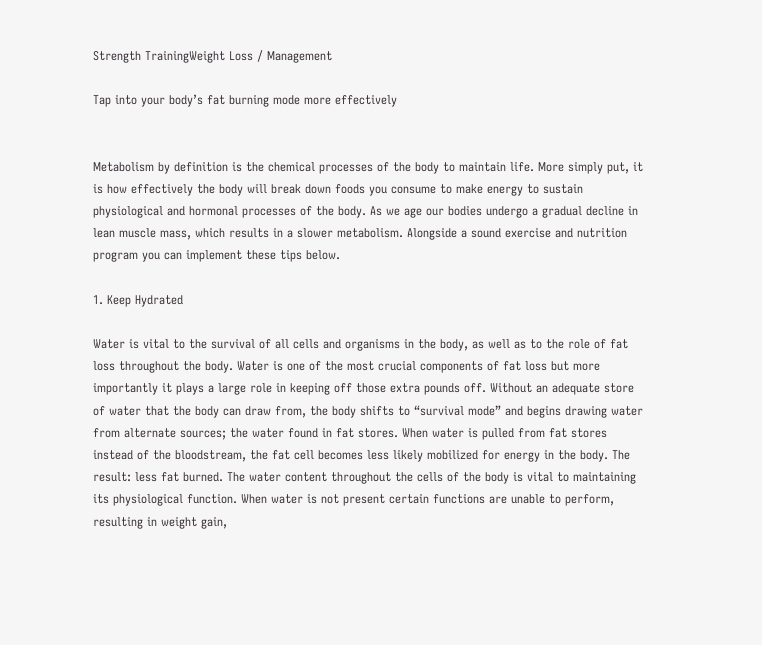Strength TrainingWeight Loss / Management

Tap into your body’s fat burning mode more effectively


Metabolism by definition is the chemical processes of the body to maintain life. More simply put, it is how effectively the body will break down foods you consume to make energy to sustain physiological and hormonal processes of the body. As we age our bodies undergo a gradual decline in lean muscle mass, which results in a slower metabolism. Alongside a sound exercise and nutrition program you can implement these tips below.

1. Keep Hydrated

Water is vital to the survival of all cells and organisms in the body, as well as to the role of fat loss throughout the body. Water is one of the most crucial components of fat loss but more importantly it plays a large role in keeping off those extra pounds off. Without an adequate store of water that the body can draw from, the body shifts to “survival mode” and begins drawing water from alternate sources; the water found in fat stores. When water is pulled from fat stores instead of the bloodstream, the fat cell becomes less likely mobilized for energy in the body. The result: less fat burned. The water content throughout the cells of the body is vital to maintaining its physiological function. When water is not present certain functions are unable to perform, resulting in weight gain,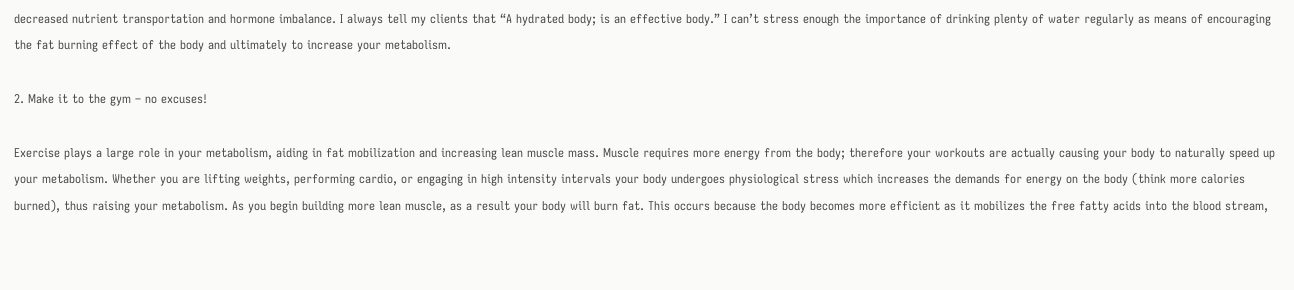decreased nutrient transportation and hormone imbalance. I always tell my clients that “A hydrated body; is an effective body.” I can’t stress enough the importance of drinking plenty of water regularly as means of encouraging the fat burning effect of the body and ultimately to increase your metabolism.

2. Make it to the gym – no excuses!

Exercise plays a large role in your metabolism, aiding in fat mobilization and increasing lean muscle mass. Muscle requires more energy from the body; therefore your workouts are actually causing your body to naturally speed up your metabolism. Whether you are lifting weights, performing cardio, or engaging in high intensity intervals your body undergoes physiological stress which increases the demands for energy on the body (think more calories burned), thus raising your metabolism. As you begin building more lean muscle, as a result your body will burn fat. This occurs because the body becomes more efficient as it mobilizes the free fatty acids into the blood stream,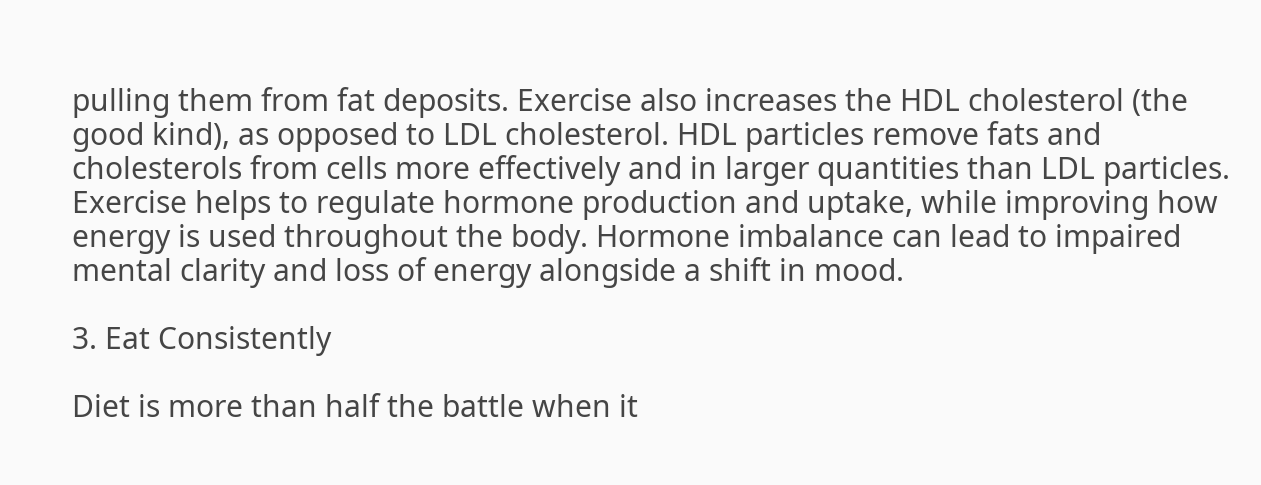pulling them from fat deposits. Exercise also increases the HDL cholesterol (the good kind), as opposed to LDL cholesterol. HDL particles remove fats and cholesterols from cells more effectively and in larger quantities than LDL particles. Exercise helps to regulate hormone production and uptake, while improving how energy is used throughout the body. Hormone imbalance can lead to impaired mental clarity and loss of energy alongside a shift in mood.

3. Eat Consistently

Diet is more than half the battle when it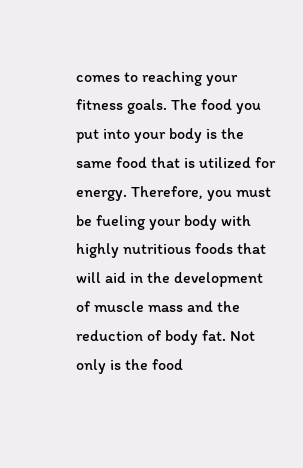comes to reaching your fitness goals. The food you put into your body is the same food that is utilized for energy. Therefore, you must be fueling your body with highly nutritious foods that will aid in the development of muscle mass and the reduction of body fat. Not only is the food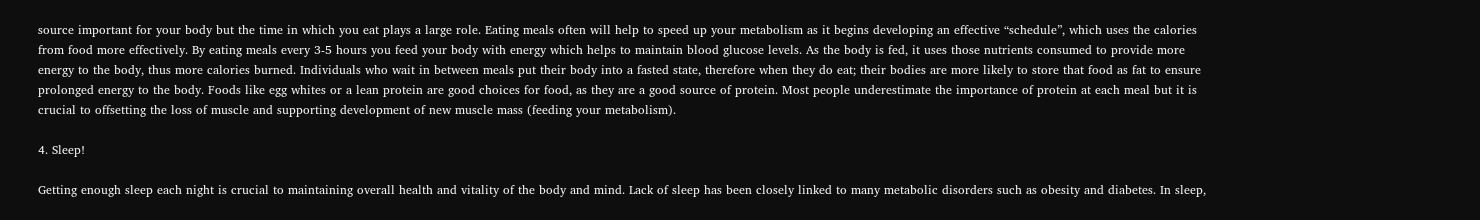source important for your body but the time in which you eat plays a large role. Eating meals often will help to speed up your metabolism as it begins developing an effective “schedule”, which uses the calories from food more effectively. By eating meals every 3-5 hours you feed your body with energy which helps to maintain blood glucose levels. As the body is fed, it uses those nutrients consumed to provide more energy to the body, thus more calories burned. Individuals who wait in between meals put their body into a fasted state, therefore when they do eat; their bodies are more likely to store that food as fat to ensure prolonged energy to the body. Foods like egg whites or a lean protein are good choices for food, as they are a good source of protein. Most people underestimate the importance of protein at each meal but it is crucial to offsetting the loss of muscle and supporting development of new muscle mass (feeding your metabolism).

4. Sleep!

Getting enough sleep each night is crucial to maintaining overall health and vitality of the body and mind. Lack of sleep has been closely linked to many metabolic disorders such as obesity and diabetes. In sleep,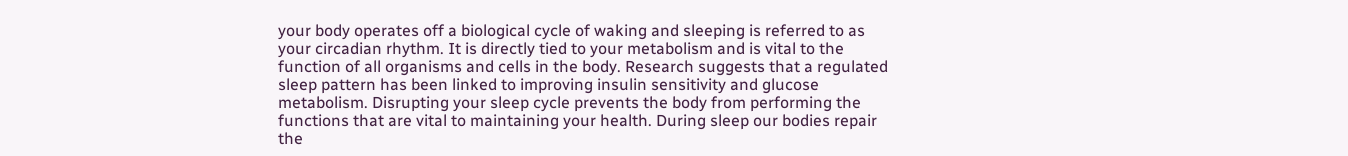your body operates off a biological cycle of waking and sleeping is referred to as your circadian rhythm. It is directly tied to your metabolism and is vital to the function of all organisms and cells in the body. Research suggests that a regulated sleep pattern has been linked to improving insulin sensitivity and glucose metabolism. Disrupting your sleep cycle prevents the body from performing the functions that are vital to maintaining your health. During sleep our bodies repair the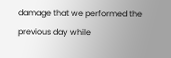damage that we performed the previous day while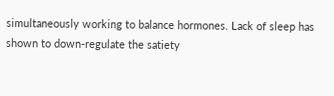simultaneously working to balance hormones. Lack of sleep has shown to down-regulate the satiety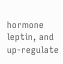hormone leptin, and up-regulate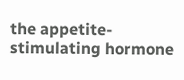the appetite-stimulating hormone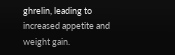ghrelin, leading to increased appetite and weight gain.